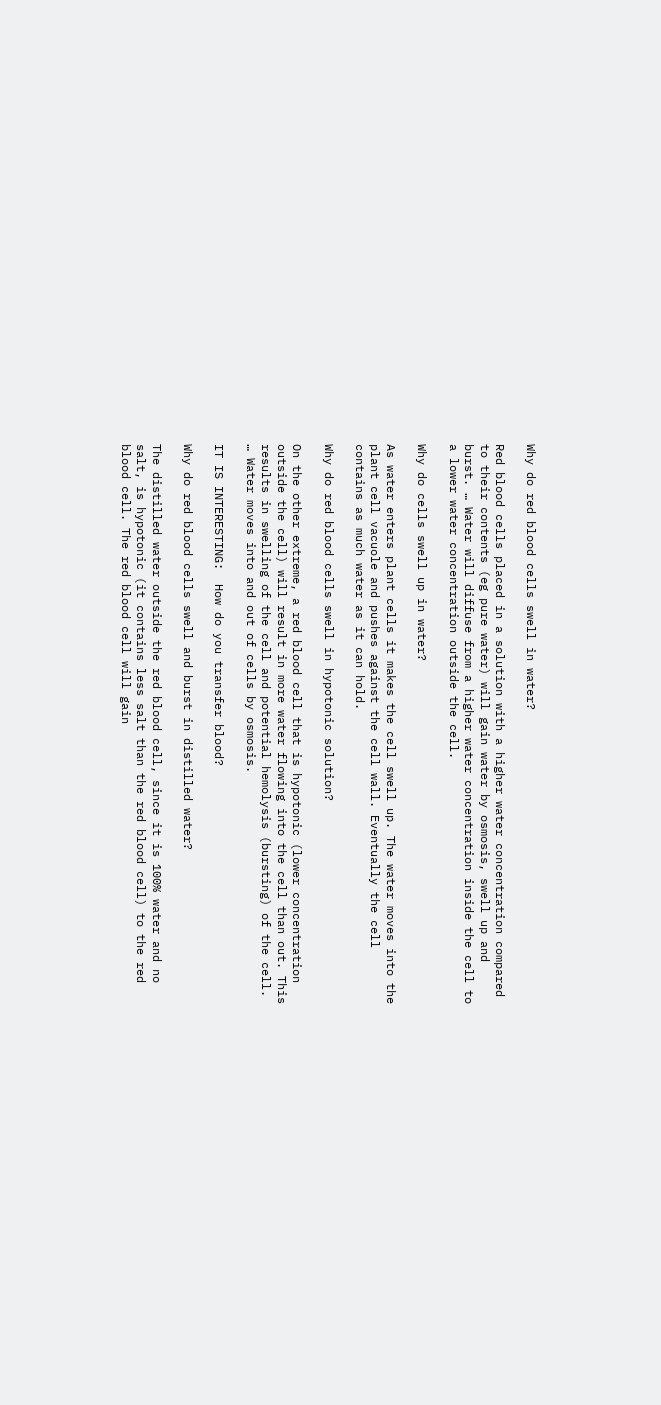Why do red blood cells swell in water?

Red blood cells placed in a solution with a higher water concentration compared to their contents (eg pure water) will gain water by osmosis, swell up and burst. … Water will diffuse from a higher water concentration inside the cell to a lower water concentration outside the cell.

Why do cells swell up in water?

As water enters plant cells it makes the cell swell up. The water moves into the plant cell vacuole and pushes against the cell wall. Eventually the cell contains as much water as it can hold.

Why do red blood cells swell in hypotonic solution?

On the other extreme, a red blood cell that is hypotonic (lower concentration outside the cell) will result in more water flowing into the cell than out. This results in swelling of the cell and potential hemolysis (bursting) of the cell. … Water moves into and out of cells by osmosis.

IT IS INTERESTING:  How do you transfer blood?

Why do red blood cells swell and burst in distilled water?

The distilled water outside the red blood cell, since it is 100% water and no salt, is hypotonic (it contains less salt than the red blood cell) to the red blood cell. The red blood cell will gain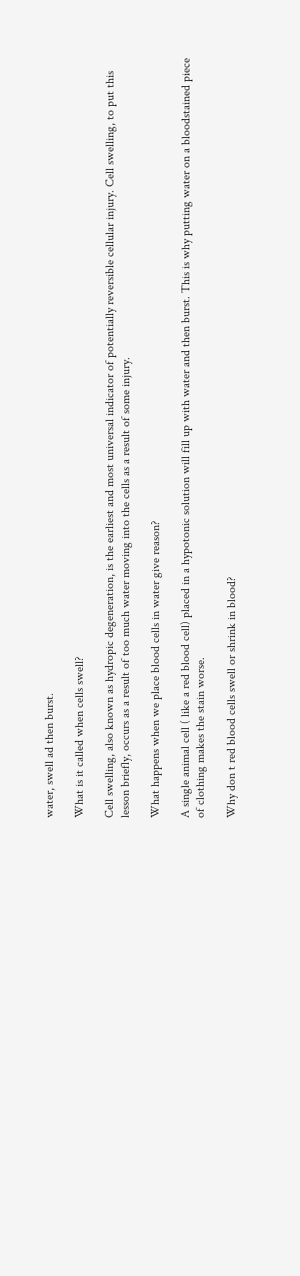water, swell ad then burst.

What is it called when cells swell?

Cell swelling, also known as hydropic degeneration, is the earliest and most universal indicator of potentially reversible cellular injury. Cell swelling, to put this lesson briefly, occurs as a result of too much water moving into the cells as a result of some injury.

What happens when we place blood cells in water give reason?

A single animal cell ( like a red blood cell) placed in a hypotonic solution will fill up with water and then burst. This is why putting water on a bloodstained piece of clothing makes the stain worse.

Why don t red blood cells swell or shrink in blood?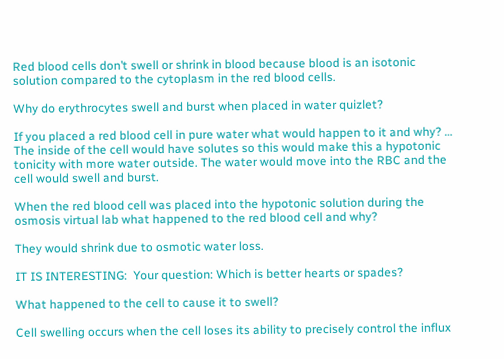Red blood cells don’t swell or shrink in blood because blood is an isotonic solution compared to the cytoplasm in the red blood cells.

Why do erythrocytes swell and burst when placed in water quizlet?

If you placed a red blood cell in pure water what would happen to it and why? … The inside of the cell would have solutes so this would make this a hypotonic tonicity with more water outside. The water would move into the RBC and the cell would swell and burst.

When the red blood cell was placed into the hypotonic solution during the osmosis virtual lab what happened to the red blood cell and why?

They would shrink due to osmotic water loss.

IT IS INTERESTING:  Your question: Which is better hearts or spades?

What happened to the cell to cause it to swell?

Cell swelling occurs when the cell loses its ability to precisely control the influx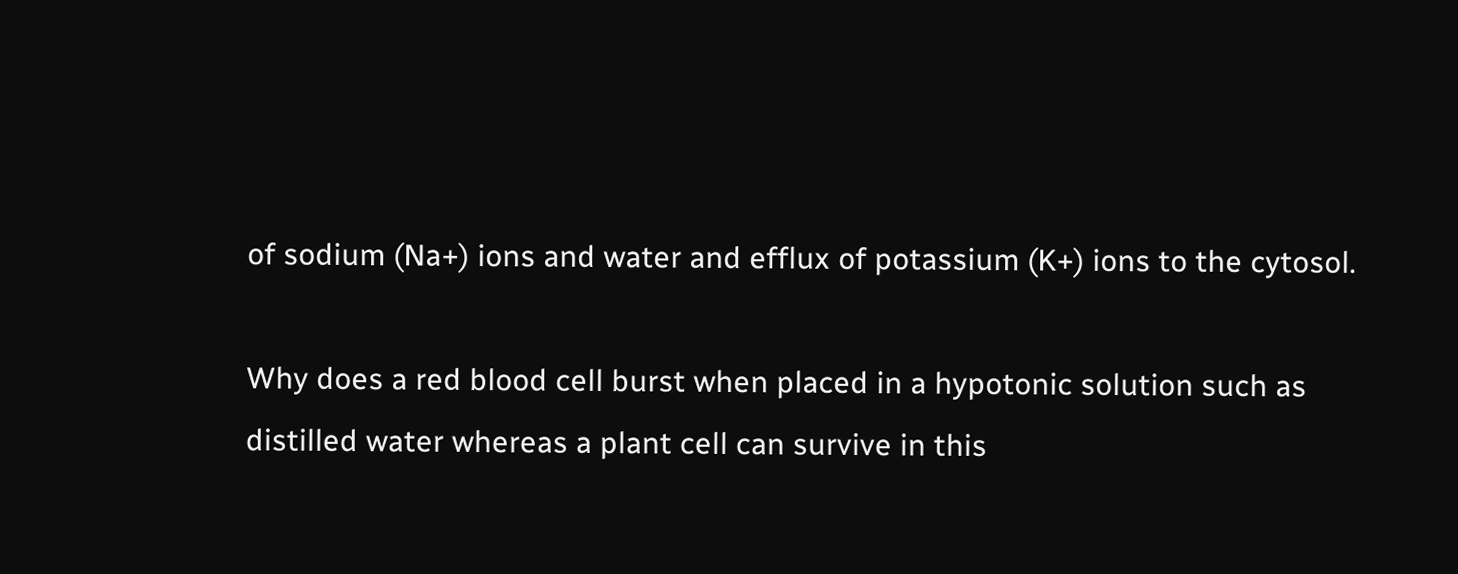of sodium (Na+) ions and water and efflux of potassium (K+) ions to the cytosol.

Why does a red blood cell burst when placed in a hypotonic solution such as distilled water whereas a plant cell can survive in this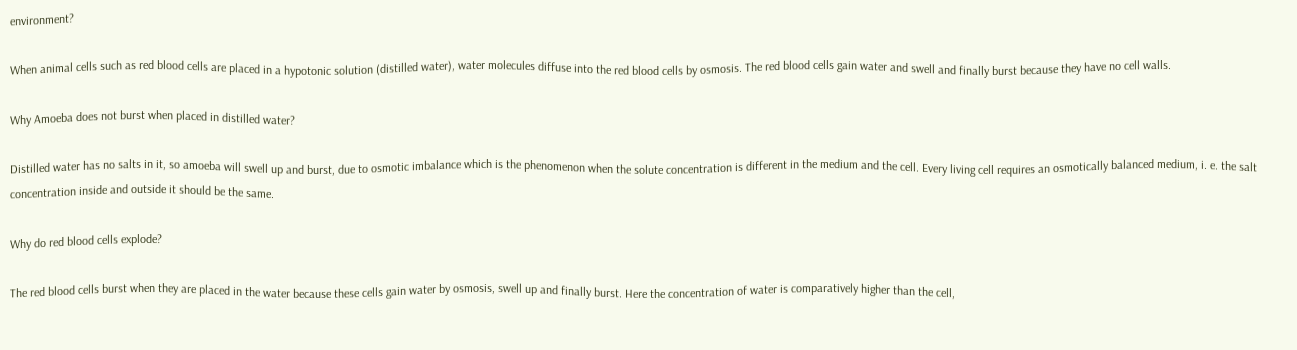environment?

When animal cells such as red blood cells are placed in a hypotonic solution (distilled water), water molecules diffuse into the red blood cells by osmosis. The red blood cells gain water and swell and finally burst because they have no cell walls.

Why Amoeba does not burst when placed in distilled water?

Distilled water has no salts in it, so amoeba will swell up and burst, due to osmotic imbalance which is the phenomenon when the solute concentration is different in the medium and the cell. Every living cell requires an osmotically balanced medium, i. e. the salt concentration inside and outside it should be the same.

Why do red blood cells explode?

The red blood cells burst when they are placed in the water because these cells gain water by osmosis, swell up and finally burst. Here the concentration of water is comparatively higher than the cell,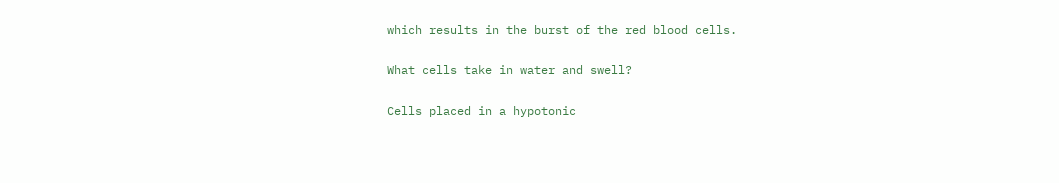which results in the burst of the red blood cells.

What cells take in water and swell?

Cells placed in a hypotonic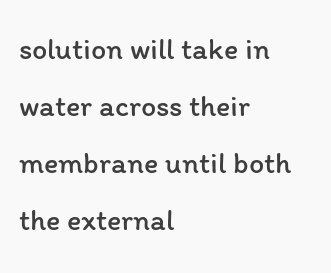solution will take in water across their membrane until both the external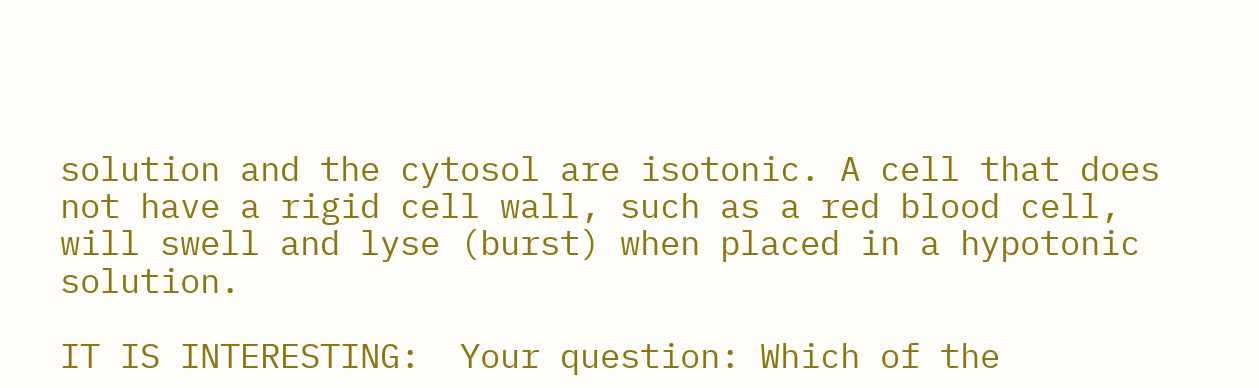solution and the cytosol are isotonic. A cell that does not have a rigid cell wall, such as a red blood cell, will swell and lyse (burst) when placed in a hypotonic solution.

IT IS INTERESTING:  Your question: Which of the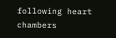following heart chambers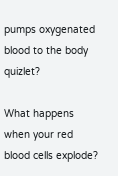pumps oxygenated blood to the body quizlet?

What happens when your red blood cells explode?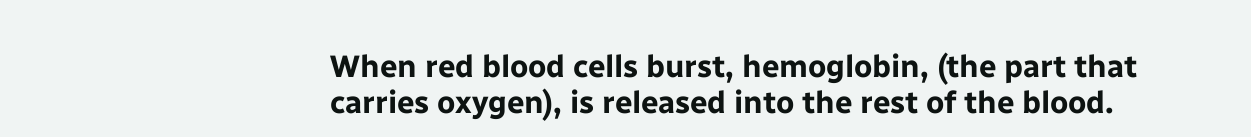When red blood cells burst, hemoglobin, (the part that carries oxygen), is released into the rest of the blood.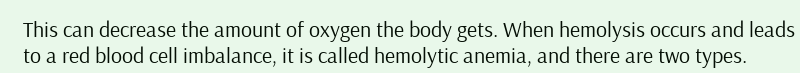This can decrease the amount of oxygen the body gets. When hemolysis occurs and leads to a red blood cell imbalance, it is called hemolytic anemia, and there are two types.